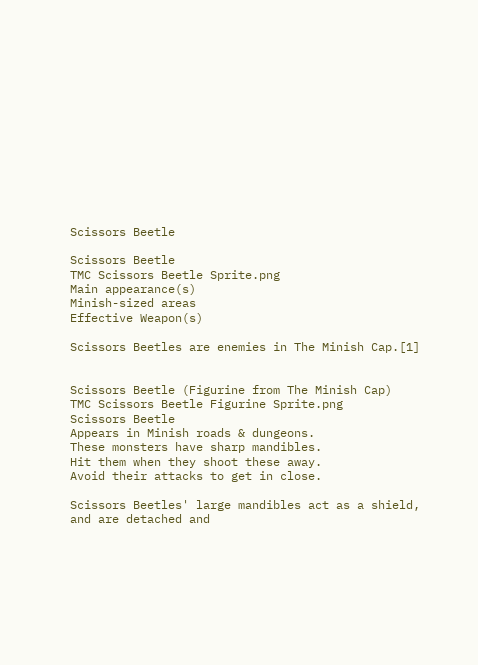Scissors Beetle

Scissors Beetle
TMC Scissors Beetle Sprite.png
Main appearance(s)
Minish-sized areas
Effective Weapon(s)

Scissors Beetles are enemies in The Minish Cap.[1]


Scissors Beetle (Figurine from The Minish Cap)
TMC Scissors Beetle Figurine Sprite.png
Scissors Beetle
Appears in Minish roads & dungeons.
These monsters have sharp mandibles.
Hit them when they shoot these away.
Avoid their attacks to get in close.

Scissors Beetles' large mandibles act as a shield, and are detached and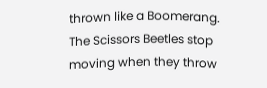thrown like a Boomerang. The Scissors Beetles stop moving when they throw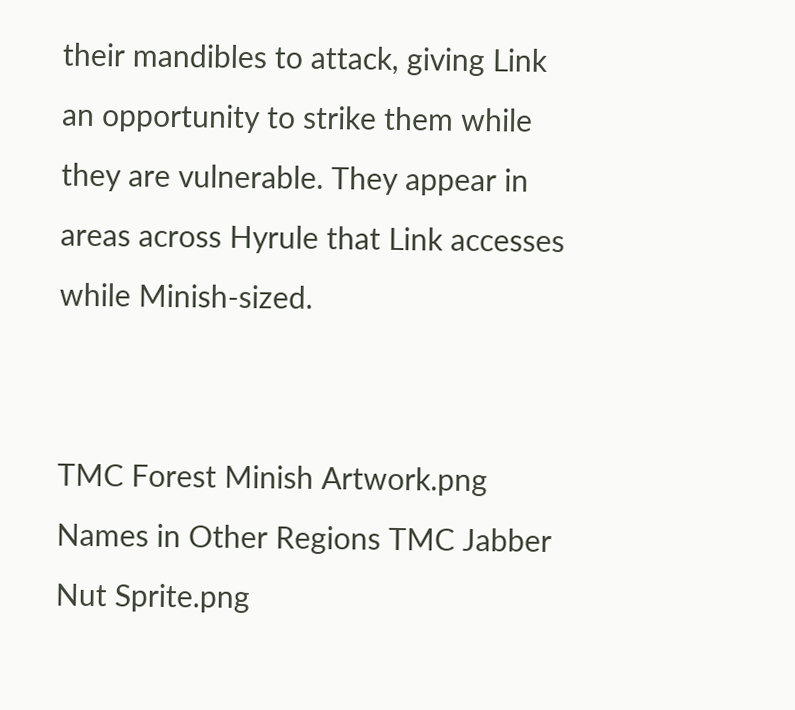their mandibles to attack, giving Link an opportunity to strike them while they are vulnerable. They appear in areas across Hyrule that Link accesses while Minish-sized.


TMC Forest Minish Artwork.png Names in Other Regions TMC Jabber Nut Sprite.png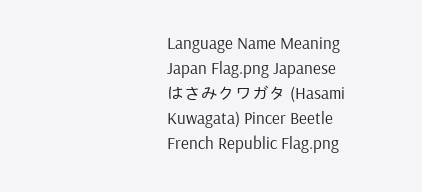Language Name Meaning
Japan Flag.png Japanese はさみクワガタ (Hasami Kuwagata) Pincer Beetle
French Republic Flag.png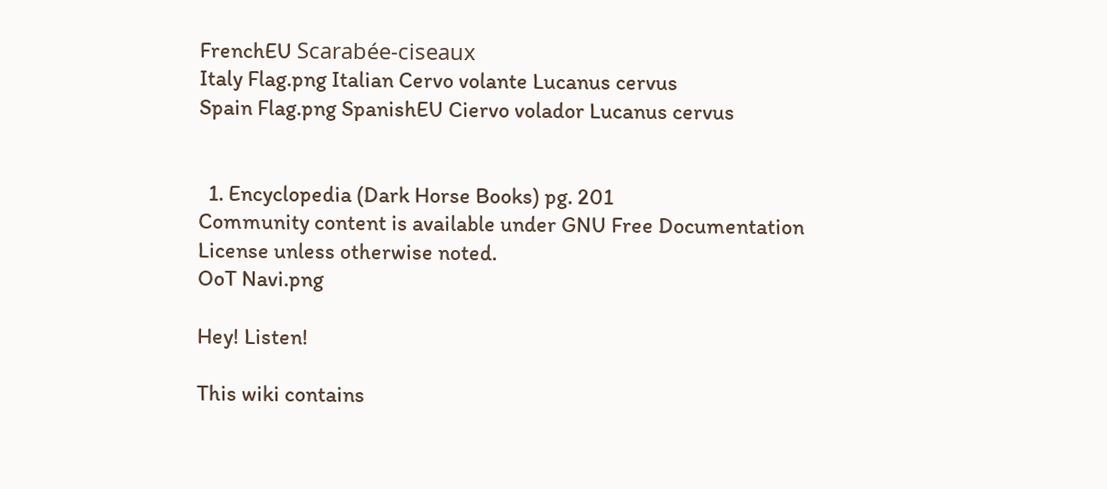FrenchEU Scarabée-ciseaux
Italy Flag.png Italian Cervo volante Lucanus cervus
Spain Flag.png SpanishEU Ciervo volador Lucanus cervus


  1. Encyclopedia (Dark Horse Books) pg. 201
Community content is available under GNU Free Documentation License unless otherwise noted.
OoT Navi.png

Hey! Listen!

This wiki contains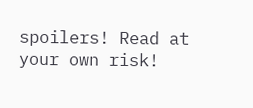spoilers! Read at your own risk!